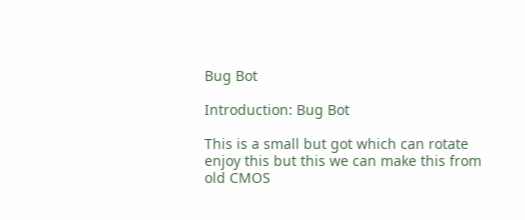Bug Bot

Introduction: Bug Bot

This is a small but got which can rotate enjoy this but this we can make this from old CMOS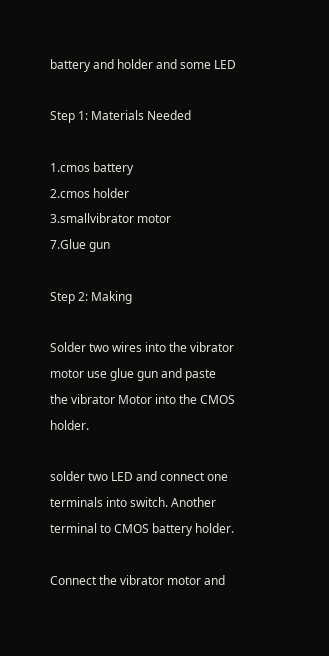battery and holder and some LED

Step 1: Materials Needed

1.cmos battery
2.cmos holder
3.smallvibrator motor
7.Glue gun

Step 2: Making

Solder two wires into the vibrator motor use glue gun and paste the vibrator Motor into the CMOS holder.

solder two LED and connect one terminals into switch. Another terminal to CMOS battery holder.

Connect the vibrator motor and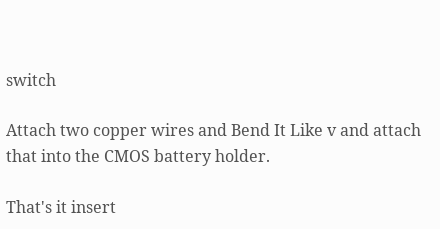switch

Attach two copper wires and Bend It Like v and attach that into the CMOS battery holder.

That's it insert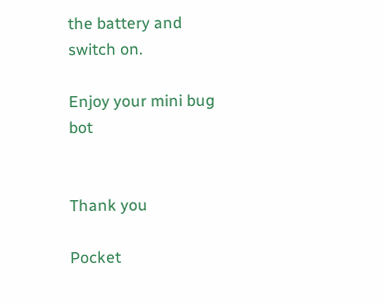the battery and switch on.

Enjoy your mini bug bot


Thank you

Pocket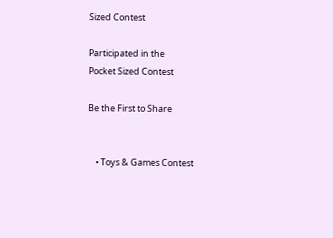Sized Contest

Participated in the
Pocket Sized Contest

Be the First to Share


    • Toys & Games Contest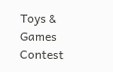Toys & Games Contest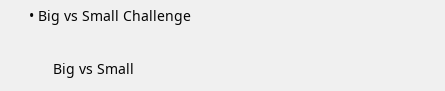• Big vs Small Challenge

      Big vs Small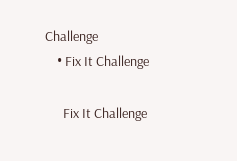Challenge
    • Fix It Challenge

      Fix It Challenge